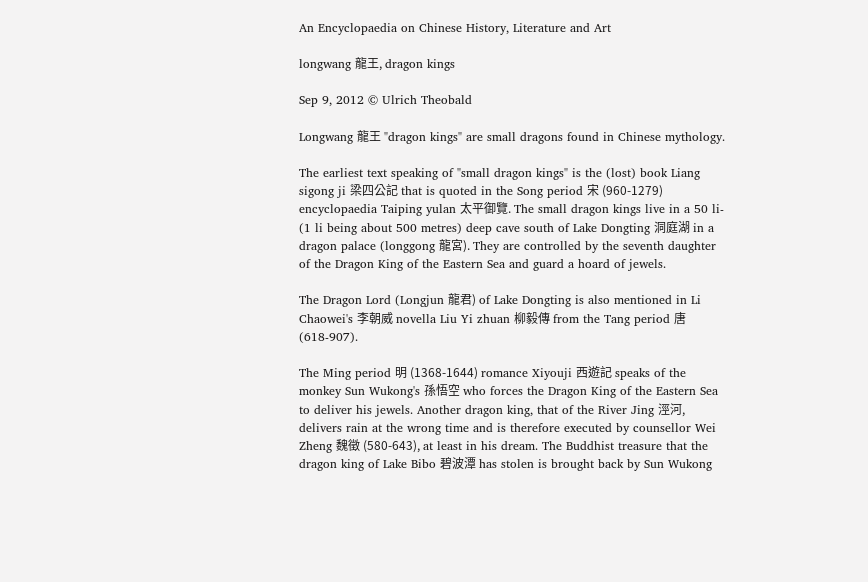An Encyclopaedia on Chinese History, Literature and Art

longwang 龍王, dragon kings

Sep 9, 2012 © Ulrich Theobald

Longwang 龍王 "dragon kings" are small dragons found in Chinese mythology.

The earliest text speaking of "small dragon kings" is the (lost) book Liang sigong ji 梁四公記 that is quoted in the Song period 宋 (960-1279) encyclopaedia Taiping yulan 太平御覽. The small dragon kings live in a 50 li- (1 li being about 500 metres) deep cave south of Lake Dongting 洞庭湖 in a dragon palace (longgong 龍宮). They are controlled by the seventh daughter of the Dragon King of the Eastern Sea and guard a hoard of jewels.

The Dragon Lord (Longjun 龍君) of Lake Dongting is also mentioned in Li Chaowei's 李朝威 novella Liu Yi zhuan 柳毅傳 from the Tang period 唐 (618-907).

The Ming period 明 (1368-1644) romance Xiyouji 西遊記 speaks of the monkey Sun Wukong's 孫悟空 who forces the Dragon King of the Eastern Sea to deliver his jewels. Another dragon king, that of the River Jing 涇河, delivers rain at the wrong time and is therefore executed by counsellor Wei Zheng 魏徵 (580-643), at least in his dream. The Buddhist treasure that the dragon king of Lake Bibo 碧波潭 has stolen is brought back by Sun Wukong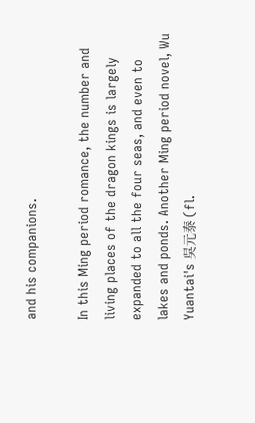and his companions.

In this Ming period romance, the number and living places of the dragon kings is largely expanded to all the four seas, and even to lakes and ponds. Another Ming period novel, Wu Yuantai's 吳元泰 (fl.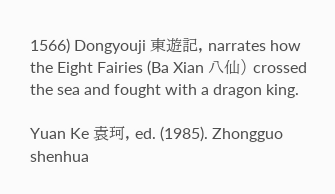1566) Dongyouji 東遊記, narrates how the Eight Fairies (Ba Xian 八仙) crossed the sea and fought with a dragon king.

Yuan Ke 袁珂, ed. (1985). Zhongguo shenhua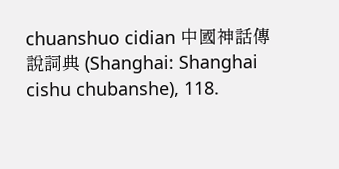chuanshuo cidian 中國神話傳說詞典 (Shanghai: Shanghai cishu chubanshe), 118.